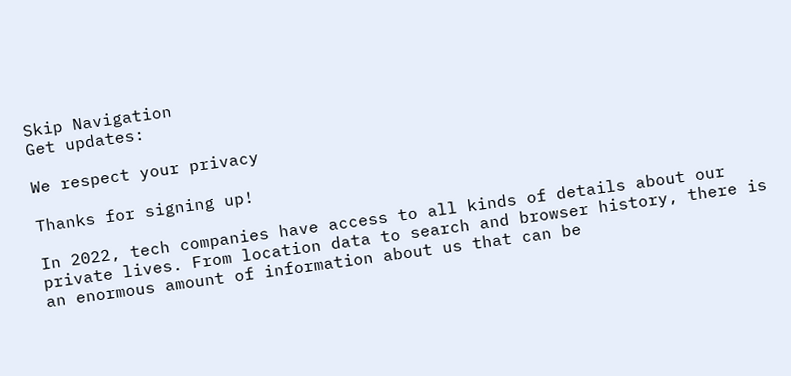Skip Navigation
Get updates:

We respect your privacy

Thanks for signing up!

In 2022, tech companies have access to all kinds of details about our private lives. From location data to search and browser history, there is an enormous amount of information about us that can be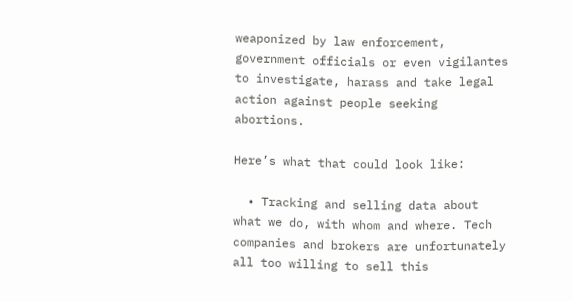weaponized by law enforcement, government officials or even vigilantes to investigate, harass and take legal action against people seeking abortions.

Here’s what that could look like:

  • Tracking and selling data about what we do, with whom and where. Tech companies and brokers are unfortunately all too willing to sell this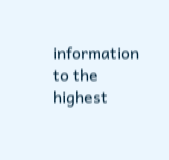information to the highest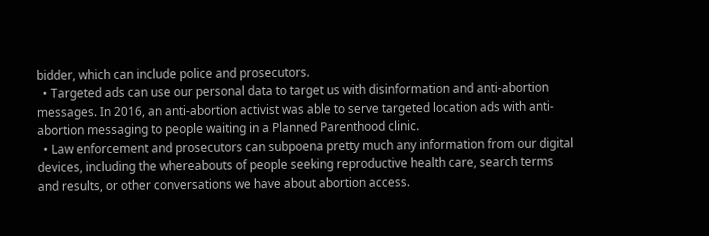bidder, which can include police and prosecutors.
  • Targeted ads can use our personal data to target us with disinformation and anti-abortion messages. In 2016, an anti-abortion activist was able to serve targeted location ads with anti-abortion messaging to people waiting in a Planned Parenthood clinic.
  • Law enforcement and prosecutors can subpoena pretty much any information from our digital devices, including the whereabouts of people seeking reproductive health care, search terms and results, or other conversations we have about abortion access.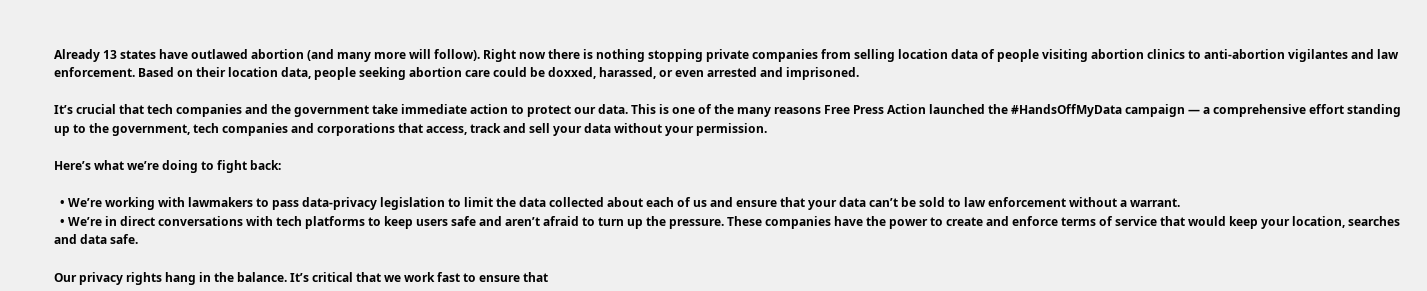Already 13 states have outlawed abortion (and many more will follow). Right now there is nothing stopping private companies from selling location data of people visiting abortion clinics to anti-abortion vigilantes and law enforcement. Based on their location data, people seeking abortion care could be doxxed, harassed, or even arrested and imprisoned.

It’s crucial that tech companies and the government take immediate action to protect our data. This is one of the many reasons Free Press Action launched the #HandsOffMyData campaign — a comprehensive effort standing up to the government, tech companies and corporations that access, track and sell your data without your permission.

Here’s what we’re doing to fight back:

  • We’re working with lawmakers to pass data-privacy legislation to limit the data collected about each of us and ensure that your data can’t be sold to law enforcement without a warrant.
  • We’re in direct conversations with tech platforms to keep users safe and aren’t afraid to turn up the pressure. These companies have the power to create and enforce terms of service that would keep your location, searches and data safe.

Our privacy rights hang in the balance. It’s critical that we work fast to ensure that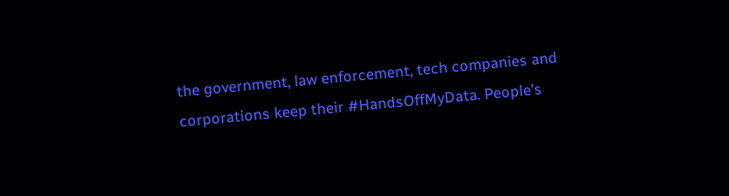the government, law enforcement, tech companies and corporations keep their #HandsOffMyData. People’s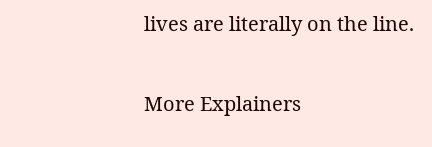lives are literally on the line.

More Explainers